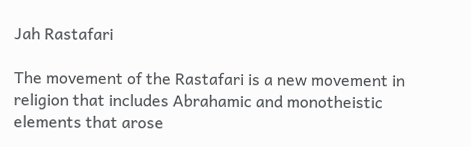Jah Rastafari

The movement of the Rastafari is a new movement in religion that includes Abrahamic and monotheistic elements that arose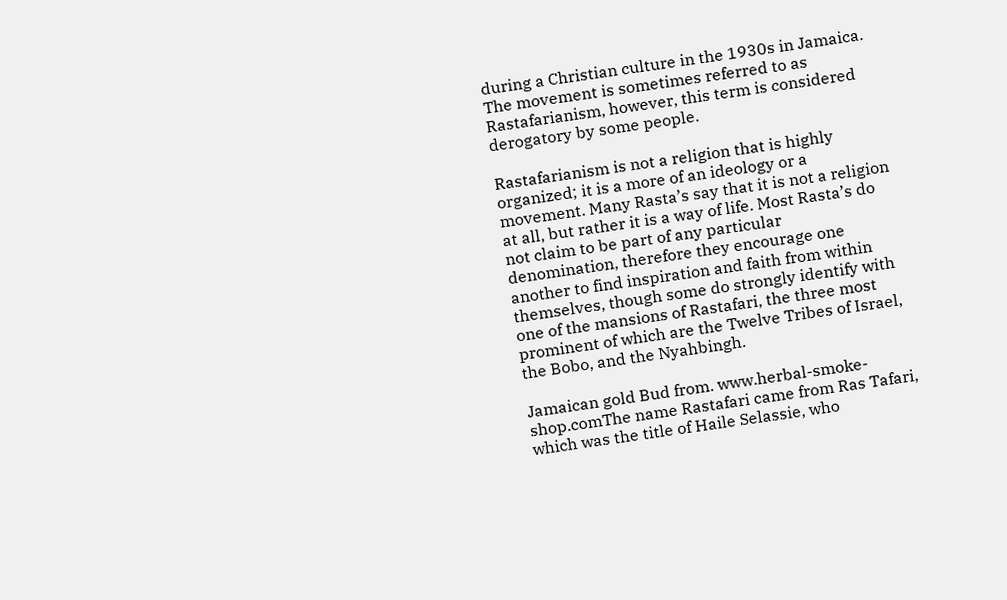during a Christian culture in the 1930s in Jamaica. The movement is sometimes referred to as Rastafarianism, however, this term is considered derogatory by some people.

Rastafarianism is not a religion that is highly organized; it is a more of an ideology or a movement. Many Rasta’s say that it is not a religion at all, but rather it is a way of life. Most Rasta’s do not claim to be part of any particular denomination, therefore they encourage one another to find inspiration and faith from within themselves, though some do strongly identify with one of the mansions of Rastafari, the three most prominent of which are the Twelve Tribes of Israel, the Bobo, and the Nyahbingh.

Jamaican gold Bud from. www.herbal-smoke-shop.comThe name Rastafari came from Ras Tafari, which was the title of Haile Selassie, who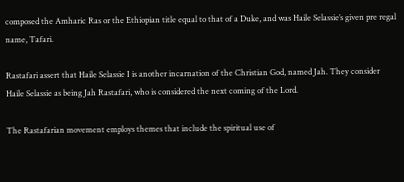composed the Amharic Ras or the Ethiopian title equal to that of a Duke, and was Haile Selassie’s given pre regal name, Tafari.

Rastafari assert that Haile Selassie I is another incarnation of the Christian God, named Jah. They consider Haile Selassie as being Jah Rastafari, who is considered the next coming of the Lord.

The Rastafarian movement employs themes that include the spiritual use of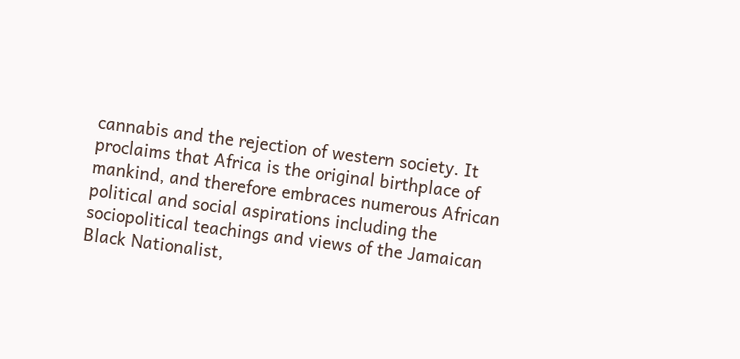cannabis and the rejection of western society. It proclaims that Africa is the original birthplace of mankind, and therefore embraces numerous African political and social aspirations including the sociopolitical teachings and views of the Jamaican Black Nationalist,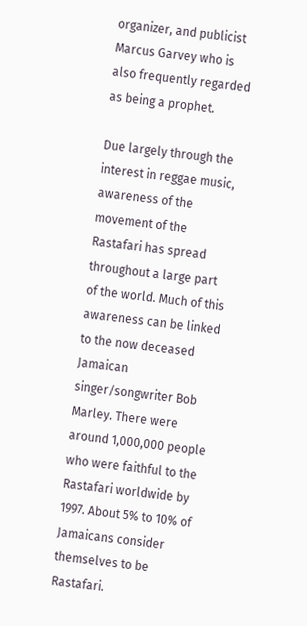organizer, and publicist Marcus Garvey who is also frequently regarded as being a prophet.

Due largely through the interest in reggae music, awareness of the movement of the Rastafari has spread throughout a large part of the world. Much of this awareness can be linked to the now deceased Jamaican singer/songwriter Bob Marley. There were around 1,000,000 people who were faithful to the Rastafari worldwide by 1997. About 5% to 10% of Jamaicans consider themselves to be Rastafari.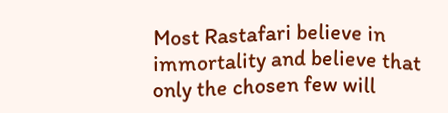Most Rastafari believe in immortality and believe that only the chosen few will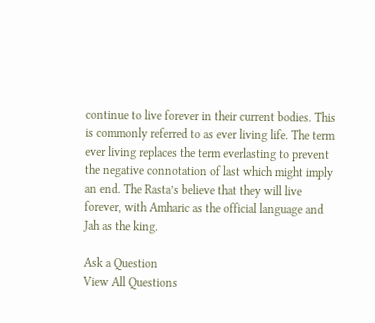continue to live forever in their current bodies. This is commonly referred to as ever living life. The term ever living replaces the term everlasting to prevent the negative connotation of last which might imply an end. The Rasta’s believe that they will live forever, with Amharic as the official language and Jah as the king.

Ask a Question
View All Questions